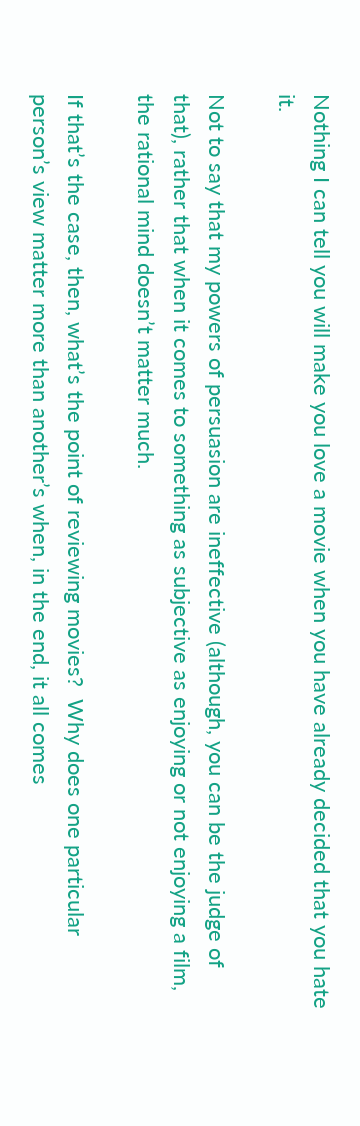Nothing I can tell you will make you love a movie when you have already decided that you hate it.

Not to say that my powers of persuasion are ineffective (although, you can be the judge of that), rather that when it comes to something as subjective as enjoying or not enjoying a film, the rational mind doesn’t matter much.

If that’s the case, then, what’s the point of reviewing movies?  Why does one particular person’s view matter more than another’s when, in the end, it all comes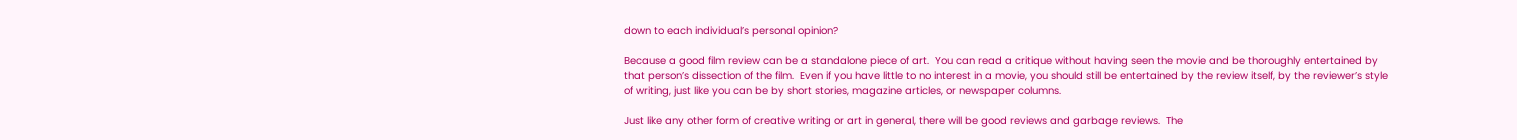down to each individual’s personal opinion?

Because a good film review can be a standalone piece of art.  You can read a critique without having seen the movie and be thoroughly entertained by that person’s dissection of the film.  Even if you have little to no interest in a movie, you should still be entertained by the review itself, by the reviewer’s style of writing, just like you can be by short stories, magazine articles, or newspaper columns.

Just like any other form of creative writing or art in general, there will be good reviews and garbage reviews.  The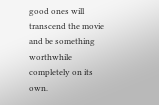good ones will transcend the movie and be something worthwhile completely on its own.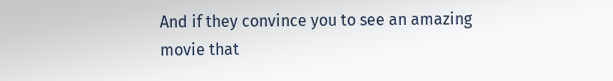And if they convince you to see an amazing movie that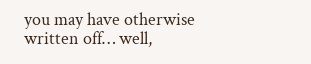you may have otherwise written off… well,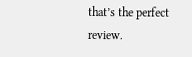that’s the perfect review.